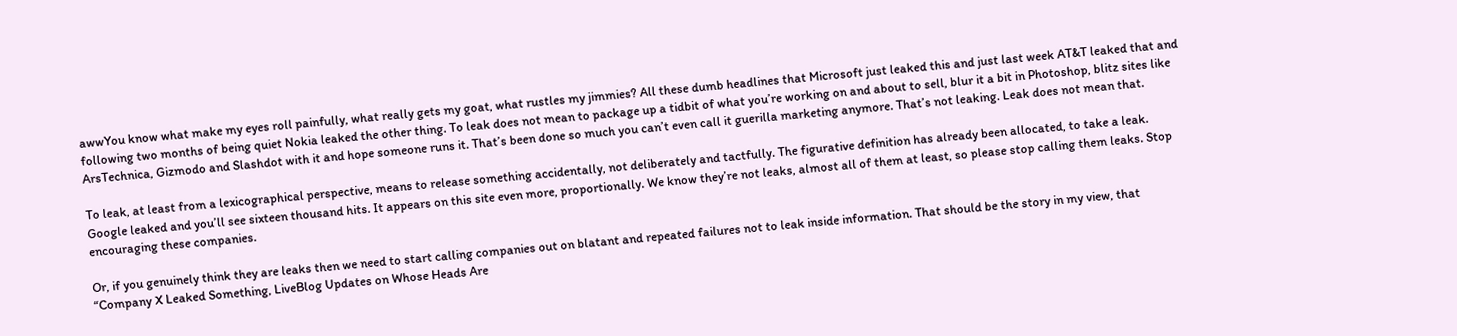awwYou know what make my eyes roll painfully, what really gets my goat, what rustles my jimmies? All these dumb headlines that Microsoft just leaked this and just last week AT&T leaked that and following two months of being quiet Nokia leaked the other thing. To leak does not mean to package up a tidbit of what you’re working on and about to sell, blur it a bit in Photoshop, blitz sites like ArsTechnica, Gizmodo and Slashdot with it and hope someone runs it. That’s been done so much you can’t even call it guerilla marketing anymore. That’s not leaking. Leak does not mean that.

To leak, at least from a lexicographical perspective, means to release something accidentally, not deliberately and tactfully. The figurative definition has already been allocated, to take a leak. Google leaked and you’ll see sixteen thousand hits. It appears on this site even more, proportionally. We know they’re not leaks, almost all of them at least, so please stop calling them leaks. Stop encouraging these companies.

Or, if you genuinely think they are leaks then we need to start calling companies out on blatant and repeated failures not to leak inside information. That should be the story in my view, that “Company X Leaked Something, LiveBlog Updates on Whose Heads Are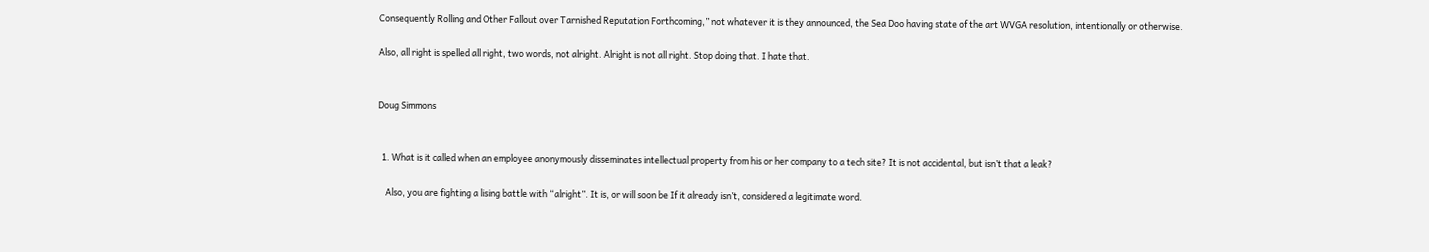Consequently Rolling and Other Fallout over Tarnished Reputation Forthcoming,” not whatever it is they announced, the Sea Doo having state of the art WVGA resolution, intentionally or otherwise.

Also, all right is spelled all right, two words, not alright. Alright is not all right. Stop doing that. I hate that.


Doug Simmons


  1. What is it called when an employee anonymously disseminates intellectual property from his or her company to a tech site? It is not accidental, but isn’t that a leak?

    Also, you are fighting a lising battle with “alright”. It is, or will soon be If it already isn’t, considered a legitimate word.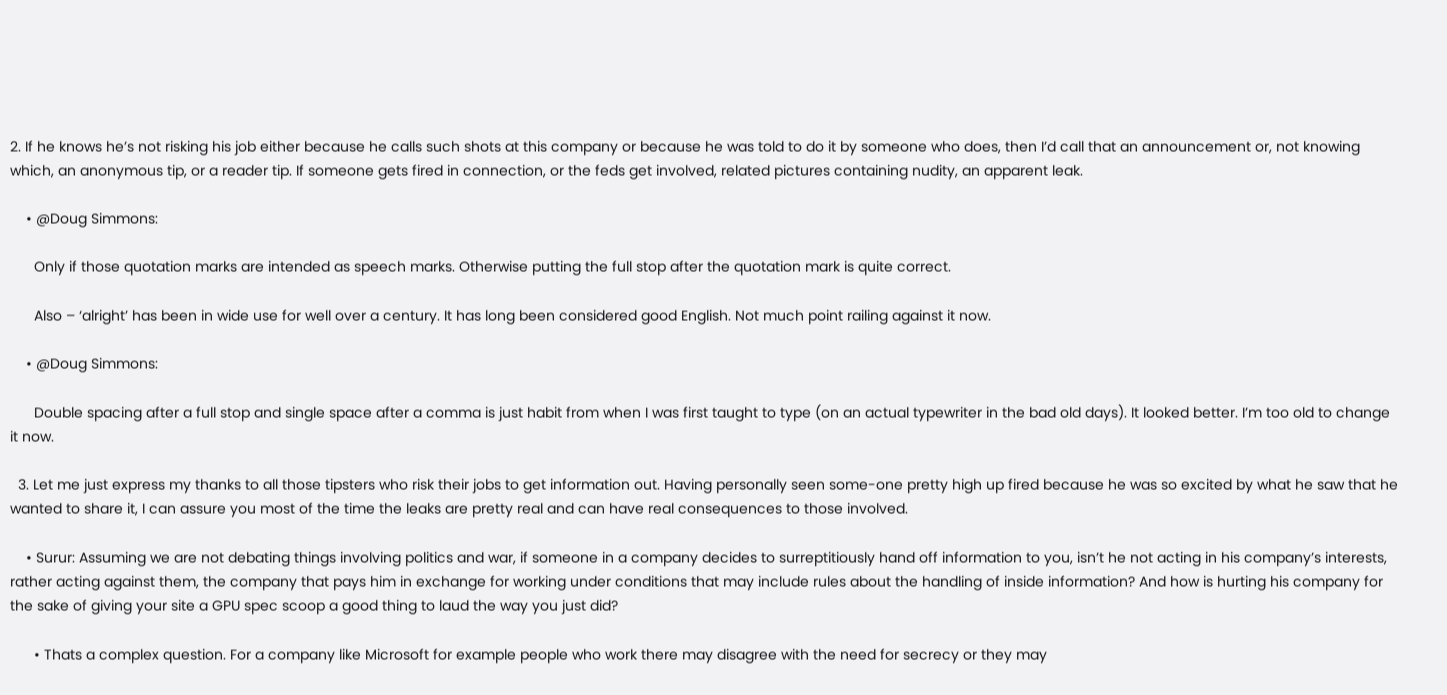2. If he knows he’s not risking his job either because he calls such shots at this company or because he was told to do it by someone who does, then I’d call that an announcement or, not knowing which, an anonymous tip, or a reader tip. If someone gets fired in connection, or the feds get involved, related pictures containing nudity, an apparent leak.

    • @Doug Simmons:

      Only if those quotation marks are intended as speech marks. Otherwise putting the full stop after the quotation mark is quite correct.

      Also – ‘alright’ has been in wide use for well over a century. It has long been considered good English. Not much point railing against it now.

    • @Doug Simmons:

      Double spacing after a full stop and single space after a comma is just habit from when I was first taught to type (on an actual typewriter in the bad old days). It looked better. I’m too old to change it now.

  3. Let me just express my thanks to all those tipsters who risk their jobs to get information out. Having personally seen some-one pretty high up fired because he was so excited by what he saw that he wanted to share it, I can assure you most of the time the leaks are pretty real and can have real consequences to those involved.

    • Surur: Assuming we are not debating things involving politics and war, if someone in a company decides to surreptitiously hand off information to you, isn’t he not acting in his company’s interests, rather acting against them, the company that pays him in exchange for working under conditions that may include rules about the handling of inside information? And how is hurting his company for the sake of giving your site a GPU spec scoop a good thing to laud the way you just did?

      • Thats a complex question. For a company like Microsoft for example people who work there may disagree with the need for secrecy or they may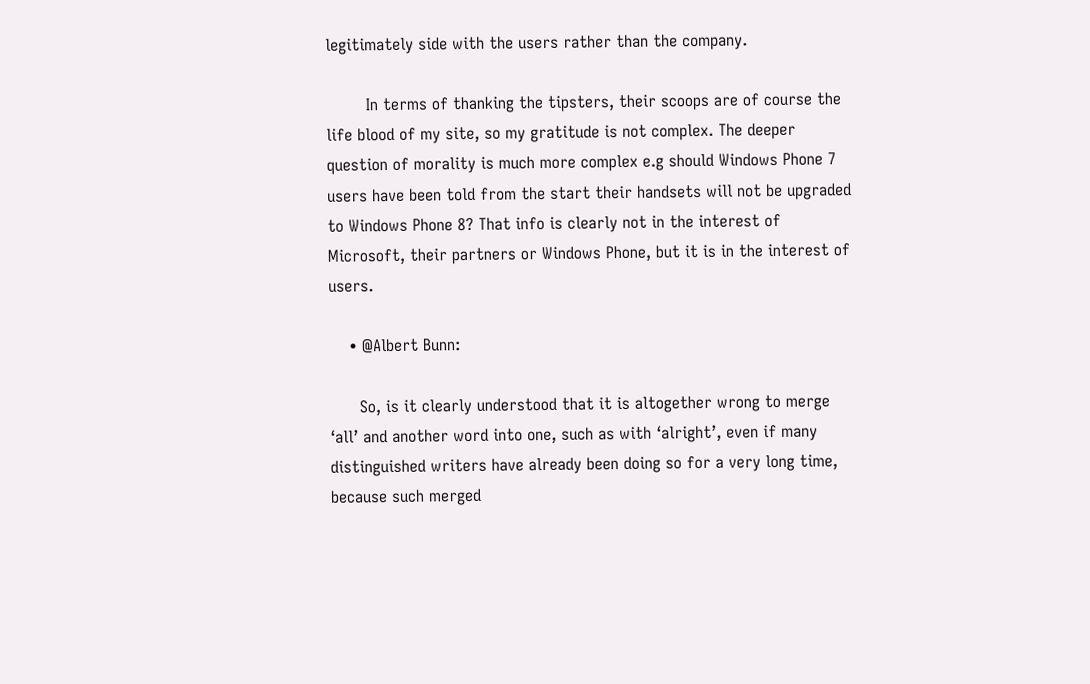legitimately side with the users rather than the company.

        In terms of thanking the tipsters, their scoops are of course the life blood of my site, so my gratitude is not complex. The deeper question of morality is much more complex e.g should Windows Phone 7 users have been told from the start their handsets will not be upgraded to Windows Phone 8? That info is clearly not in the interest of Microsoft, their partners or Windows Phone, but it is in the interest of users.

    • @Albert Bunn:

      So, is it clearly understood that it is altogether wrong to merge ‘all’ and another word into one, such as with ‘alright’, even if many distinguished writers have already been doing so for a very long time, because such merged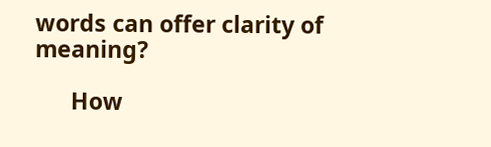words can offer clarity of meaning?

      How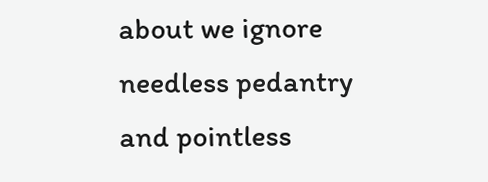about we ignore needless pedantry and pointless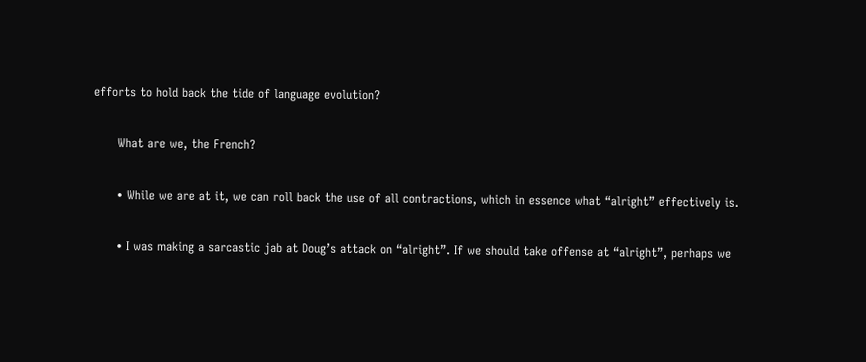efforts to hold back the tide of language evolution?

      What are we, the French?

      • While we are at it, we can roll back the use of all contractions, which in essence what “alright” effectively is.

      • I was making a sarcastic jab at Doug’s attack on “alright”. If we should take offense at “alright”, perhaps we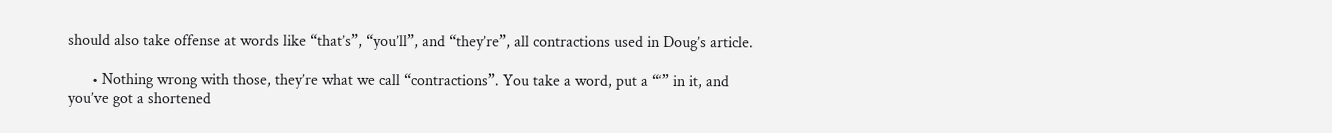should also take offense at words like “that’s”, “you’ll”, and “they’re”, all contractions used in Doug’s article.

      • Nothing wrong with those, they’re what we call “contractions”. You take a word, put a “‘” in it, and you’ve got a shortened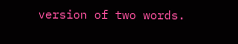version of two words.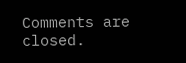Comments are closed.